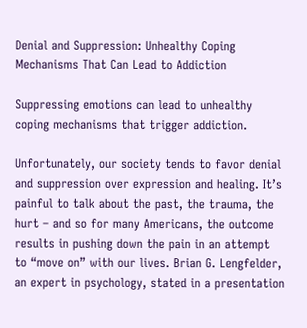Denial and Suppression: Unhealthy Coping Mechanisms That Can Lead to Addiction

Suppressing emotions can lead to unhealthy coping mechanisms that trigger addiction.

Unfortunately, our society tends to favor denial and suppression over expression and healing. It’s painful to talk about the past, the trauma, the hurt – and so for many Americans, the outcome results in pushing down the pain in an attempt to “move on” with our lives. Brian G. Lengfelder, an expert in psychology, stated in a presentation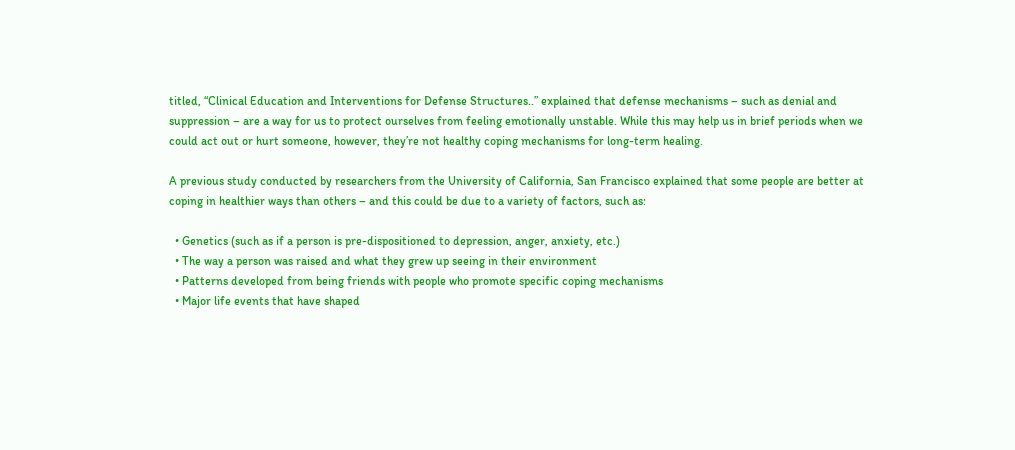titled, “Clinical Education and Interventions for Defense Structures..” explained that defense mechanisms – such as denial and suppression – are a way for us to protect ourselves from feeling emotionally unstable. While this may help us in brief periods when we could act out or hurt someone, however, they’re not healthy coping mechanisms for long-term healing.

A previous study conducted by researchers from the University of California, San Francisco explained that some people are better at coping in healthier ways than others – and this could be due to a variety of factors, such as:

  • Genetics (such as if a person is pre-dispositioned to depression, anger, anxiety, etc.)
  • The way a person was raised and what they grew up seeing in their environment
  • Patterns developed from being friends with people who promote specific coping mechanisms
  • Major life events that have shaped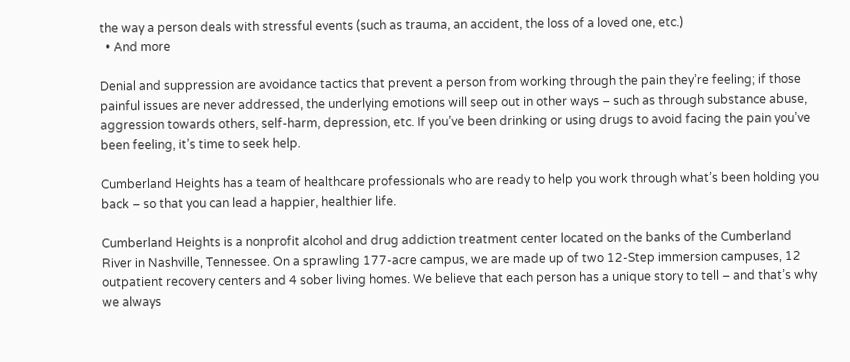the way a person deals with stressful events (such as trauma, an accident, the loss of a loved one, etc.)
  • And more

Denial and suppression are avoidance tactics that prevent a person from working through the pain they’re feeling; if those painful issues are never addressed, the underlying emotions will seep out in other ways – such as through substance abuse, aggression towards others, self-harm, depression, etc. If you’ve been drinking or using drugs to avoid facing the pain you’ve been feeling, it’s time to seek help.

Cumberland Heights has a team of healthcare professionals who are ready to help you work through what’s been holding you back – so that you can lead a happier, healthier life.

Cumberland Heights is a nonprofit alcohol and drug addiction treatment center located on the banks of the Cumberland River in Nashville, Tennessee. On a sprawling 177-acre campus, we are made up of two 12-Step immersion campuses, 12 outpatient recovery centers and 4 sober living homes. We believe that each person has a unique story to tell – and that’s why we always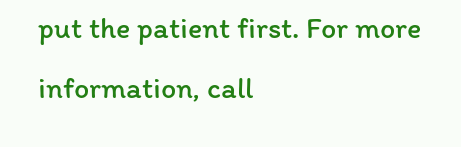put the patient first. For more information, call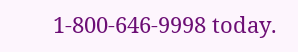1-800-646-9998 today.